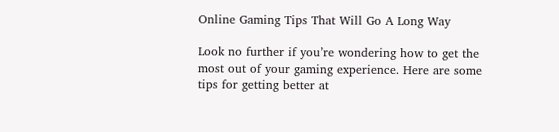Online Gaming Tips That Will Go A Long Way

Look no further if you’re wondering how to get the most out of your gaming experience. Here are some tips for getting better at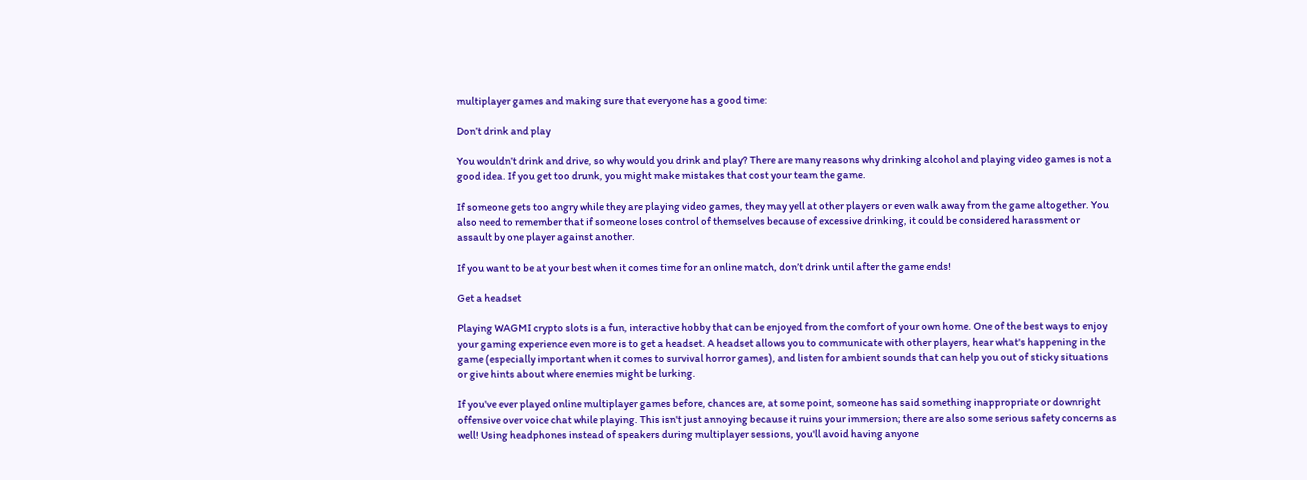multiplayer games and making sure that everyone has a good time:

Don’t drink and play

You wouldn’t drink and drive, so why would you drink and play? There are many reasons why drinking alcohol and playing video games is not a good idea. If you get too drunk, you might make mistakes that cost your team the game.

If someone gets too angry while they are playing video games, they may yell at other players or even walk away from the game altogether. You also need to remember that if someone loses control of themselves because of excessive drinking, it could be considered harassment or assault by one player against another.

If you want to be at your best when it comes time for an online match, don’t drink until after the game ends!

Get a headset

Playing WAGMI crypto slots is a fun, interactive hobby that can be enjoyed from the comfort of your own home. One of the best ways to enjoy your gaming experience even more is to get a headset. A headset allows you to communicate with other players, hear what's happening in the game (especially important when it comes to survival horror games), and listen for ambient sounds that can help you out of sticky situations or give hints about where enemies might be lurking.

If you've ever played online multiplayer games before, chances are, at some point, someone has said something inappropriate or downright offensive over voice chat while playing. This isn't just annoying because it ruins your immersion; there are also some serious safety concerns as well! Using headphones instead of speakers during multiplayer sessions, you'll avoid having anyone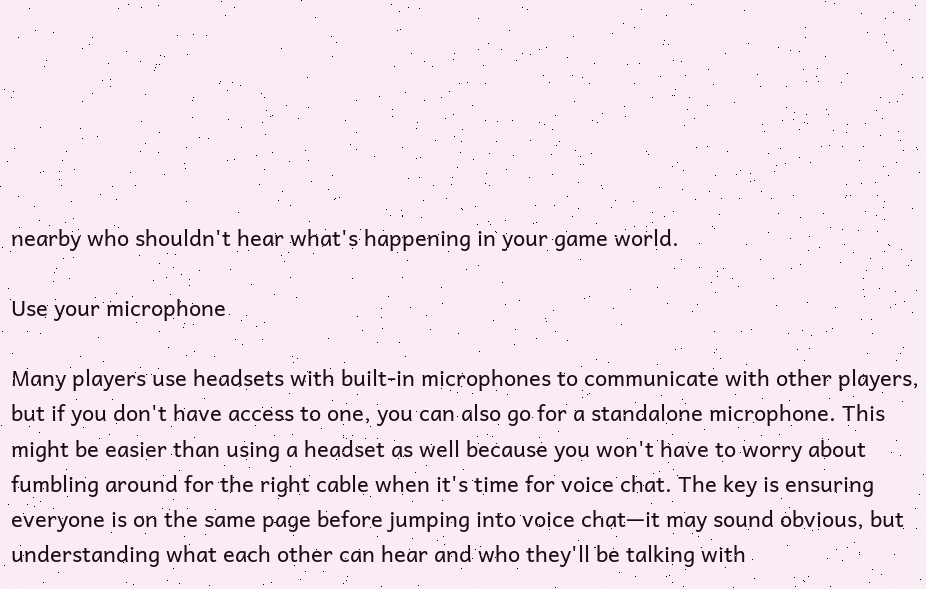nearby who shouldn't hear what's happening in your game world.

Use your microphone

Many players use headsets with built-in microphones to communicate with other players, but if you don't have access to one, you can also go for a standalone microphone. This might be easier than using a headset as well because you won't have to worry about fumbling around for the right cable when it's time for voice chat. The key is ensuring everyone is on the same page before jumping into voice chat—it may sound obvious, but understanding what each other can hear and who they'll be talking with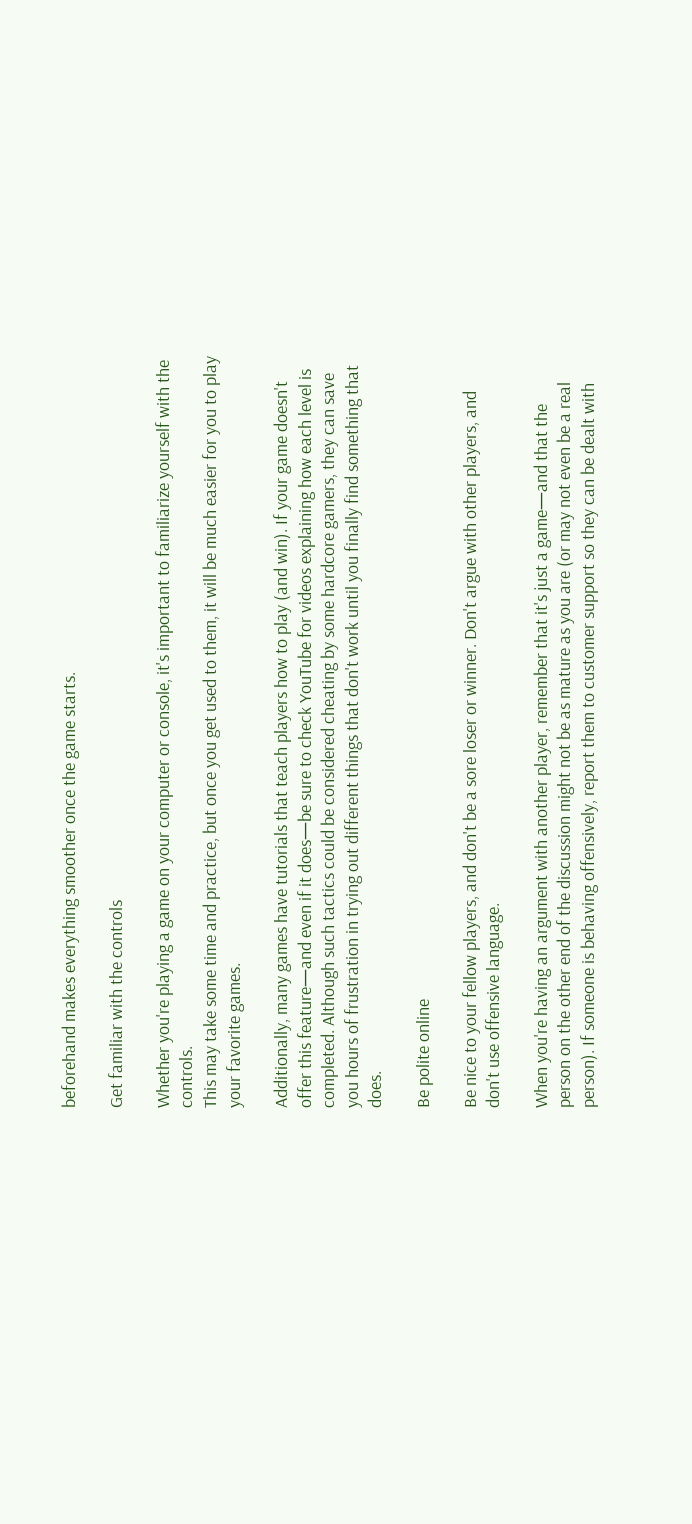beforehand makes everything smoother once the game starts.

Get familiar with the controls

Whether you're playing a game on your computer or console, it's important to familiarize yourself with the controls.
This may take some time and practice, but once you get used to them, it will be much easier for you to play your favorite games.

Additionally, many games have tutorials that teach players how to play (and win). If your game doesn't offer this feature—and even if it does—be sure to check YouTube for videos explaining how each level is completed. Although such tactics could be considered cheating by some hardcore gamers, they can save you hours of frustration in trying out different things that don't work until you finally find something that does.

Be polite online

Be nice to your fellow players, and don't be a sore loser or winner. Don't argue with other players, and don't use offensive language.

When you're having an argument with another player, remember that it's just a game—and that the person on the other end of the discussion might not be as mature as you are (or may not even be a real person). If someone is behaving offensively, report them to customer support so they can be dealt with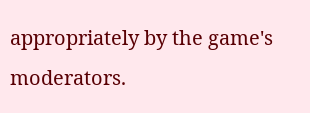appropriately by the game's moderators.